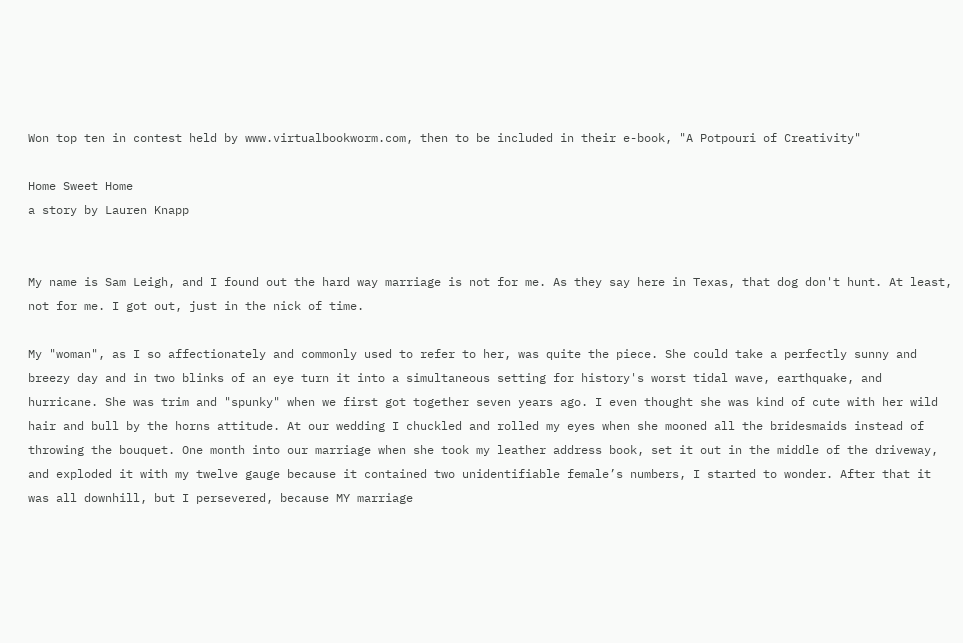Won top ten in contest held by www.virtualbookworm.com, then to be included in their e-book, "A Potpouri of Creativity"

Home Sweet Home
a story by Lauren Knapp


My name is Sam Leigh, and I found out the hard way marriage is not for me. As they say here in Texas, that dog don't hunt. At least, not for me. I got out, just in the nick of time.

My "woman", as I so affectionately and commonly used to refer to her, was quite the piece. She could take a perfectly sunny and breezy day and in two blinks of an eye turn it into a simultaneous setting for history's worst tidal wave, earthquake, and hurricane. She was trim and "spunky" when we first got together seven years ago. I even thought she was kind of cute with her wild hair and bull by the horns attitude. At our wedding I chuckled and rolled my eyes when she mooned all the bridesmaids instead of throwing the bouquet. One month into our marriage when she took my leather address book, set it out in the middle of the driveway, and exploded it with my twelve gauge because it contained two unidentifiable female’s numbers, I started to wonder. After that it was all downhill, but I persevered, because MY marriage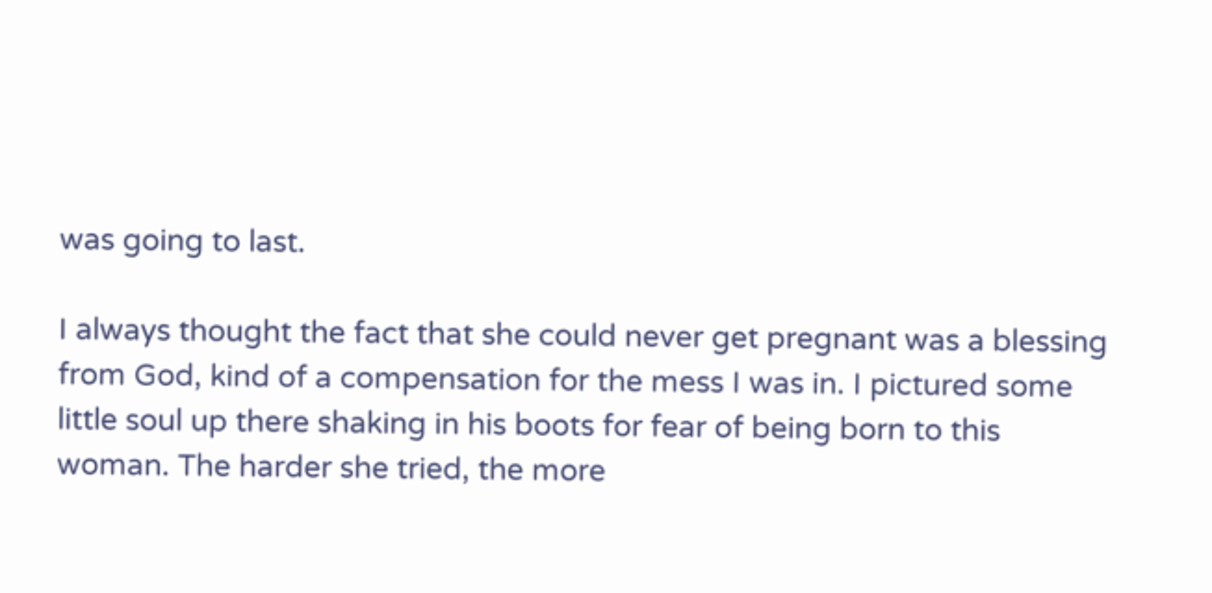was going to last.

I always thought the fact that she could never get pregnant was a blessing from God, kind of a compensation for the mess I was in. I pictured some little soul up there shaking in his boots for fear of being born to this woman. The harder she tried, the more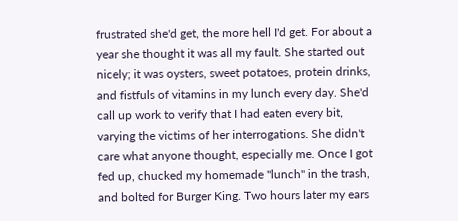frustrated she'd get, the more hell I'd get. For about a year she thought it was all my fault. She started out nicely; it was oysters, sweet potatoes, protein drinks, and fistfuls of vitamins in my lunch every day. She'd call up work to verify that I had eaten every bit, varying the victims of her interrogations. She didn't care what anyone thought, especially me. Once I got fed up, chucked my homemade "lunch" in the trash, and bolted for Burger King. Two hours later my ears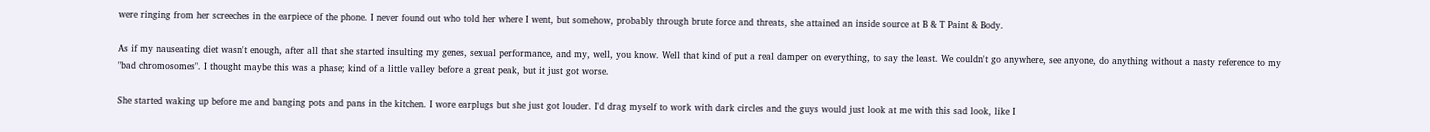were ringing from her screeches in the earpiece of the phone. I never found out who told her where I went, but somehow, probably through brute force and threats, she attained an inside source at B & T Paint & Body.

As if my nauseating diet wasn't enough, after all that she started insulting my genes, sexual performance, and my, well, you know. Well that kind of put a real damper on everything, to say the least. We couldn't go anywhere, see anyone, do anything without a nasty reference to my "bad chromosomes". I thought maybe this was a phase; kind of a little valley before a great peak, but it just got worse.

She started waking up before me and banging pots and pans in the kitchen. I wore earplugs but she just got louder. I'd drag myself to work with dark circles and the guys would just look at me with this sad look, like I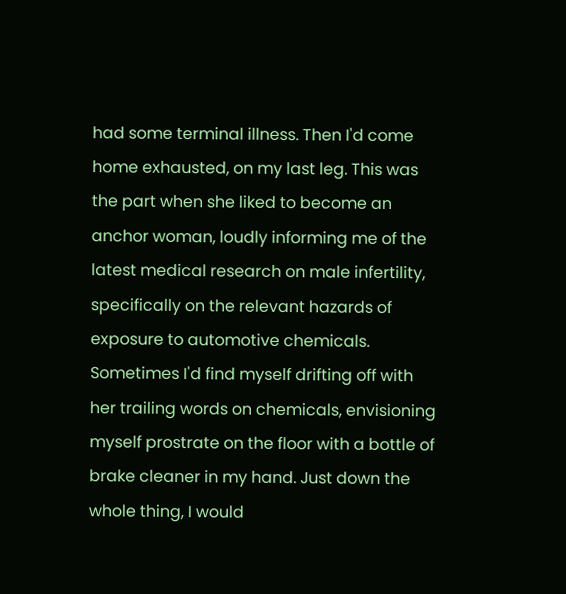had some terminal illness. Then I'd come home exhausted, on my last leg. This was the part when she liked to become an anchor woman, loudly informing me of the latest medical research on male infertility, specifically on the relevant hazards of exposure to automotive chemicals. Sometimes I'd find myself drifting off with her trailing words on chemicals, envisioning myself prostrate on the floor with a bottle of brake cleaner in my hand. Just down the whole thing, I would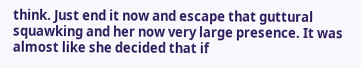think. Just end it now and escape that guttural squawking and her now very large presence. It was almost like she decided that if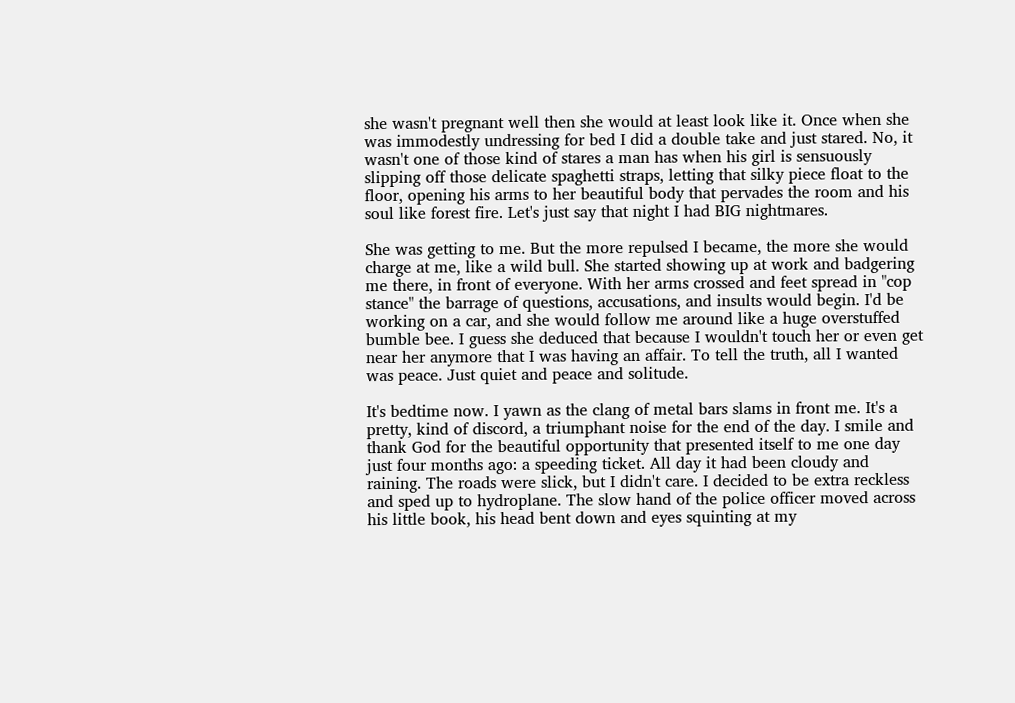she wasn't pregnant well then she would at least look like it. Once when she was immodestly undressing for bed I did a double take and just stared. No, it wasn't one of those kind of stares a man has when his girl is sensuously slipping off those delicate spaghetti straps, letting that silky piece float to the floor, opening his arms to her beautiful body that pervades the room and his soul like forest fire. Let's just say that night I had BIG nightmares.

She was getting to me. But the more repulsed I became, the more she would charge at me, like a wild bull. She started showing up at work and badgering me there, in front of everyone. With her arms crossed and feet spread in "cop stance" the barrage of questions, accusations, and insults would begin. I'd be working on a car, and she would follow me around like a huge overstuffed bumble bee. I guess she deduced that because I wouldn't touch her or even get near her anymore that I was having an affair. To tell the truth, all I wanted was peace. Just quiet and peace and solitude.

It's bedtime now. I yawn as the clang of metal bars slams in front me. It's a pretty, kind of discord, a triumphant noise for the end of the day. I smile and thank God for the beautiful opportunity that presented itself to me one day just four months ago: a speeding ticket. All day it had been cloudy and raining. The roads were slick, but I didn't care. I decided to be extra reckless and sped up to hydroplane. The slow hand of the police officer moved across his little book, his head bent down and eyes squinting at my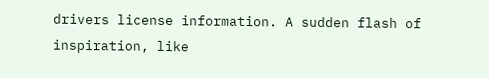drivers license information. A sudden flash of inspiration, like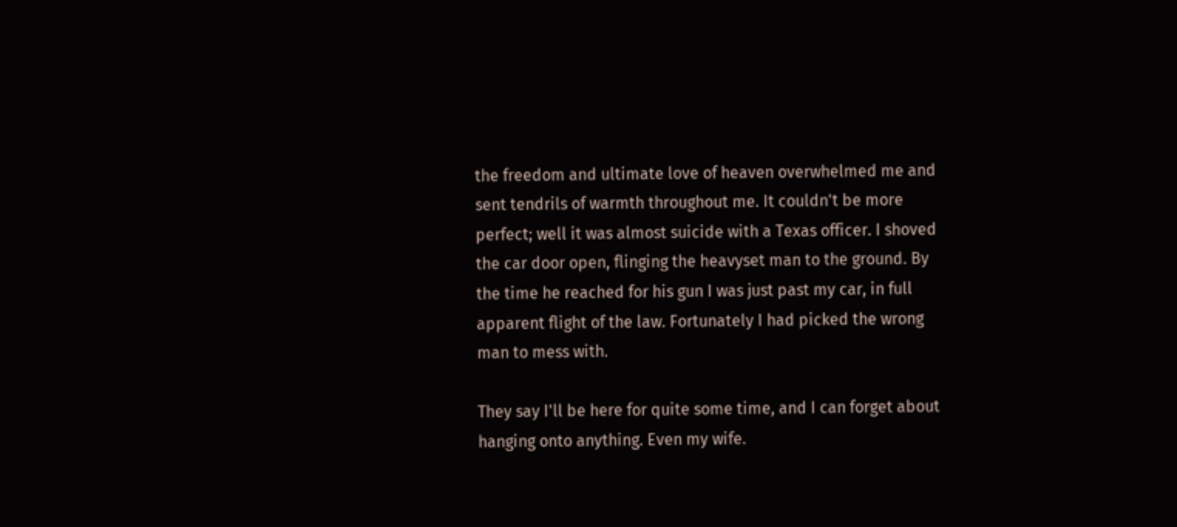the freedom and ultimate love of heaven overwhelmed me and sent tendrils of warmth throughout me. It couldn't be more perfect; well it was almost suicide with a Texas officer. I shoved the car door open, flinging the heavyset man to the ground. By the time he reached for his gun I was just past my car, in full apparent flight of the law. Fortunately I had picked the wrong man to mess with.

They say I'll be here for quite some time, and I can forget about hanging onto anything. Even my wife.